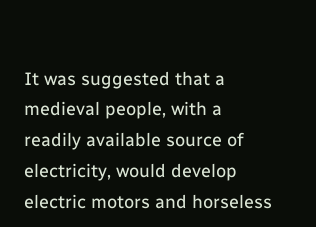It was suggested that a medieval people, with a readily available source of electricity, would develop electric motors and horseless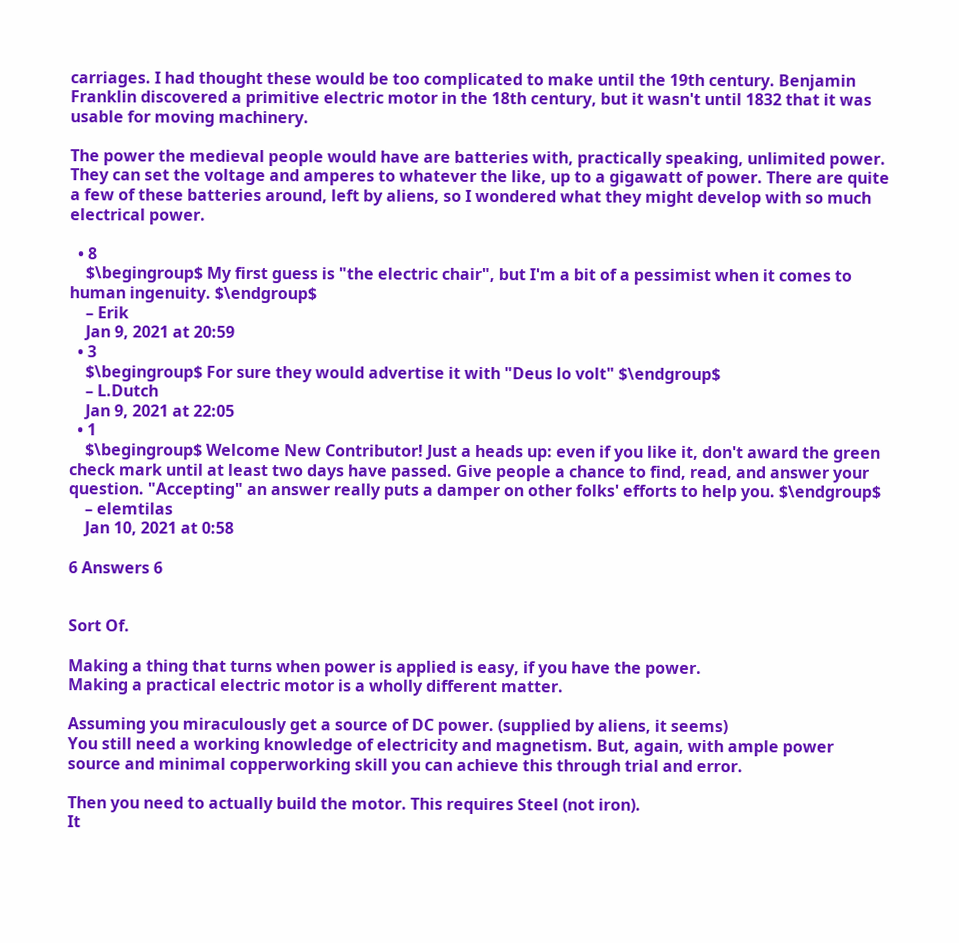carriages. I had thought these would be too complicated to make until the 19th century. Benjamin Franklin discovered a primitive electric motor in the 18th century, but it wasn't until 1832 that it was usable for moving machinery.

The power the medieval people would have are batteries with, practically speaking, unlimited power. They can set the voltage and amperes to whatever the like, up to a gigawatt of power. There are quite a few of these batteries around, left by aliens, so I wondered what they might develop with so much electrical power.

  • 8
    $\begingroup$ My first guess is "the electric chair", but I'm a bit of a pessimist when it comes to human ingenuity. $\endgroup$
    – Erik
    Jan 9, 2021 at 20:59
  • 3
    $\begingroup$ For sure they would advertise it with "Deus lo volt" $\endgroup$
    – L.Dutch
    Jan 9, 2021 at 22:05
  • 1
    $\begingroup$ Welcome New Contributor! Just a heads up: even if you like it, don't award the green check mark until at least two days have passed. Give people a chance to find, read, and answer your question. "Accepting" an answer really puts a damper on other folks' efforts to help you. $\endgroup$
    – elemtilas
    Jan 10, 2021 at 0:58

6 Answers 6


Sort Of.

Making a thing that turns when power is applied is easy, if you have the power.
Making a practical electric motor is a wholly different matter.

Assuming you miraculously get a source of DC power. (supplied by aliens, it seems)
You still need a working knowledge of electricity and magnetism. But, again, with ample power source and minimal copperworking skill you can achieve this through trial and error.

Then you need to actually build the motor. This requires Steel (not iron).
It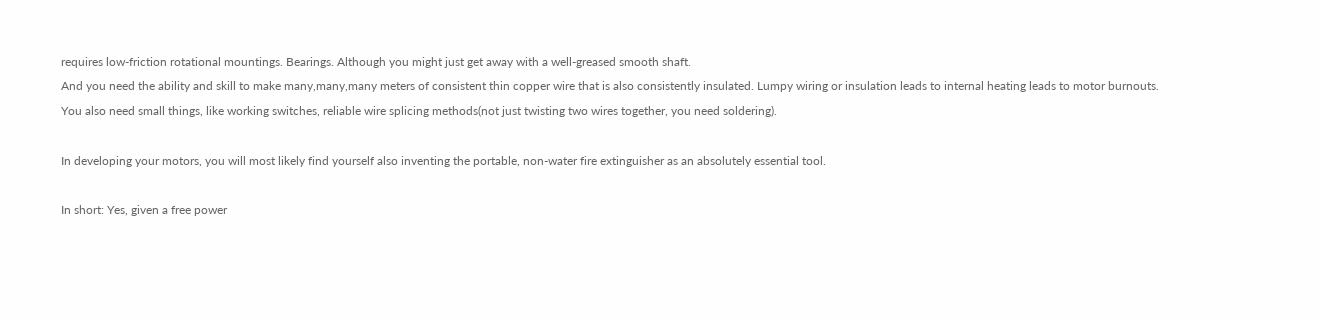requires low-friction rotational mountings. Bearings. Although you might just get away with a well-greased smooth shaft.
And you need the ability and skill to make many,many,many meters of consistent thin copper wire that is also consistently insulated. Lumpy wiring or insulation leads to internal heating leads to motor burnouts.
You also need small things, like working switches, reliable wire splicing methods(not just twisting two wires together, you need soldering).

In developing your motors, you will most likely find yourself also inventing the portable, non-water fire extinguisher as an absolutely essential tool.

In short: Yes, given a free power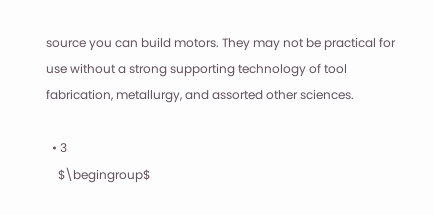source you can build motors. They may not be practical for use without a strong supporting technology of tool fabrication, metallurgy, and assorted other sciences.

  • 3
    $\begingroup$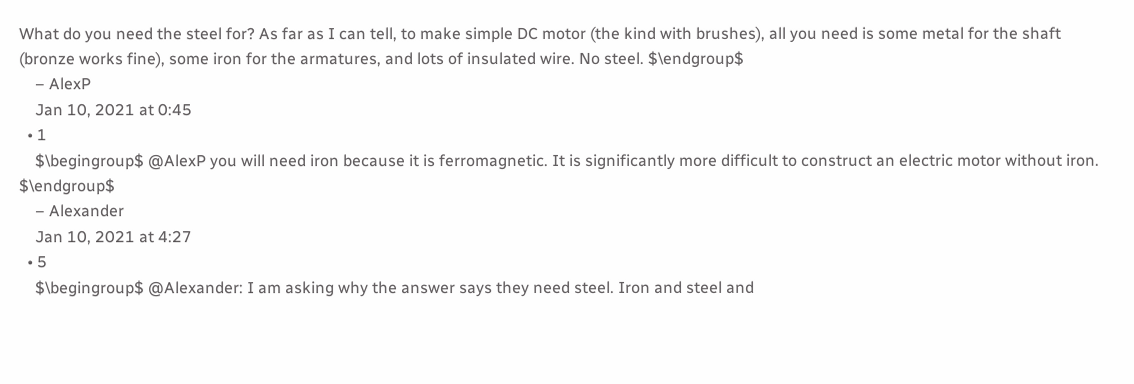What do you need the steel for? As far as I can tell, to make simple DC motor (the kind with brushes), all you need is some metal for the shaft (bronze works fine), some iron for the armatures, and lots of insulated wire. No steel. $\endgroup$
    – AlexP
    Jan 10, 2021 at 0:45
  • 1
    $\begingroup$ @AlexP you will need iron because it is ferromagnetic. It is significantly more difficult to construct an electric motor without iron. $\endgroup$
    – Alexander
    Jan 10, 2021 at 4:27
  • 5
    $\begingroup$ @Alexander: I am asking why the answer says they need steel. Iron and steel and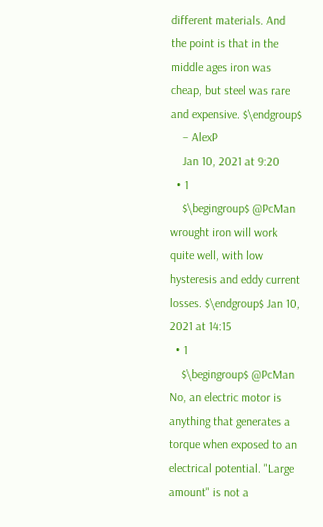different materials. And the point is that in the middle ages iron was cheap, but steel was rare and expensive. $\endgroup$
    – AlexP
    Jan 10, 2021 at 9:20
  • 1
    $\begingroup$ @PcMan wrought iron will work quite well, with low hysteresis and eddy current losses. $\endgroup$ Jan 10, 2021 at 14:15
  • 1
    $\begingroup$ @PcMan No, an electric motor is anything that generates a torque when exposed to an electrical potential. "Large amount" is not a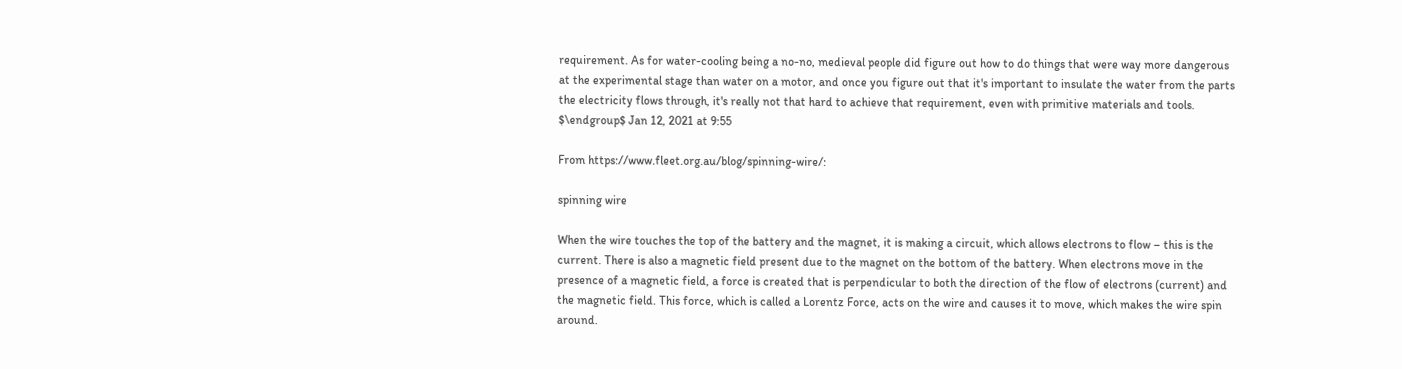requirement. As for water-cooling being a no-no, medieval people did figure out how to do things that were way more dangerous at the experimental stage than water on a motor, and once you figure out that it's important to insulate the water from the parts the electricity flows through, it's really not that hard to achieve that requirement, even with primitive materials and tools. $\endgroup$ Jan 12, 2021 at 9:55

From https://www.fleet.org.au/blog/spinning-wire/:

spinning wire

When the wire touches the top of the battery and the magnet, it is making a circuit, which allows electrons to flow – this is the current. There is also a magnetic field present due to the magnet on the bottom of the battery. When electrons move in the presence of a magnetic field, a force is created that is perpendicular to both the direction of the flow of electrons (current) and the magnetic field. This force, which is called a Lorentz Force, acts on the wire and causes it to move, which makes the wire spin around.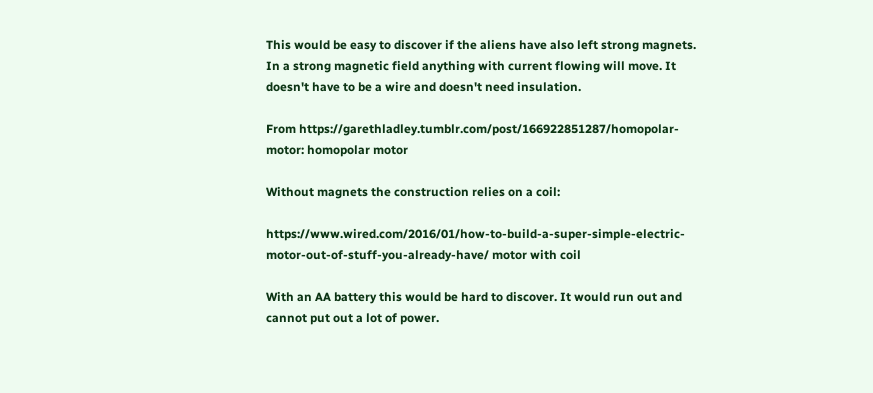This would be easy to discover if the aliens have also left strong magnets. In a strong magnetic field anything with current flowing will move. It doesn't have to be a wire and doesn't need insulation.

From https://garethladley.tumblr.com/post/166922851287/homopolar-motor: homopolar motor

Without magnets the construction relies on a coil:

https://www.wired.com/2016/01/how-to-build-a-super-simple-electric-motor-out-of-stuff-you-already-have/ motor with coil

With an AA battery this would be hard to discover. It would run out and cannot put out a lot of power.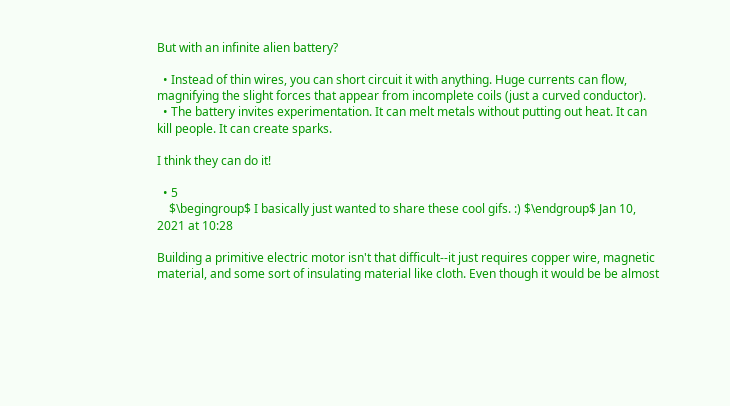But with an infinite alien battery?

  • Instead of thin wires, you can short circuit it with anything. Huge currents can flow, magnifying the slight forces that appear from incomplete coils (just a curved conductor).
  • The battery invites experimentation. It can melt metals without putting out heat. It can kill people. It can create sparks.

I think they can do it!

  • 5
    $\begingroup$ I basically just wanted to share these cool gifs. :) $\endgroup$ Jan 10, 2021 at 10:28

Building a primitive electric motor isn't that difficult--it just requires copper wire, magnetic material, and some sort of insulating material like cloth. Even though it would be be almost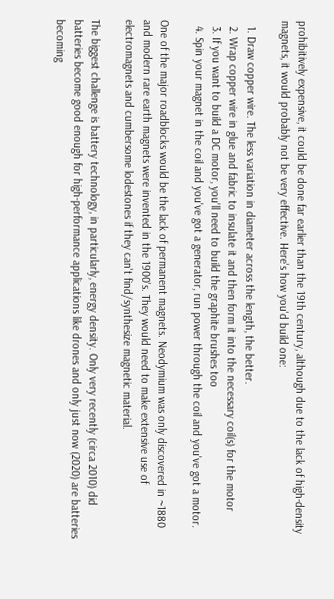prohibitively expensive, it could be done far earlier than the 19th century, although due to the lack of high-density magnets, it would probably not be very effective. Here's how you'd build one:

  1. Draw copper wire. The less variation in diameter across the length, the better.
  2. Wrap copper wire in glue and fabric to insulate it and then form it into the necessary coil(s) for the motor
  3. If you want to build a DC motor, you'll need to build the graphite brushes too
  4. Spin your magnet in the coil and you've got a generator, run power through the coil and you've got a motor.

One of the major roadblocks would be the lack of permanent magnets. Neodymium was only discovered in ~1880 and modern rare earth magnets were invented in the 1900's. They would need to make extensive use of electromagnets and cumbersome lodestones if they can't find/synthesize magnetic material.

The biggest challenge is battery technology, in particularly, energy density. Only very recently (circa 2010) did batteries become good enough for high-performance applications like drones and only just now (2020) are batteries becoming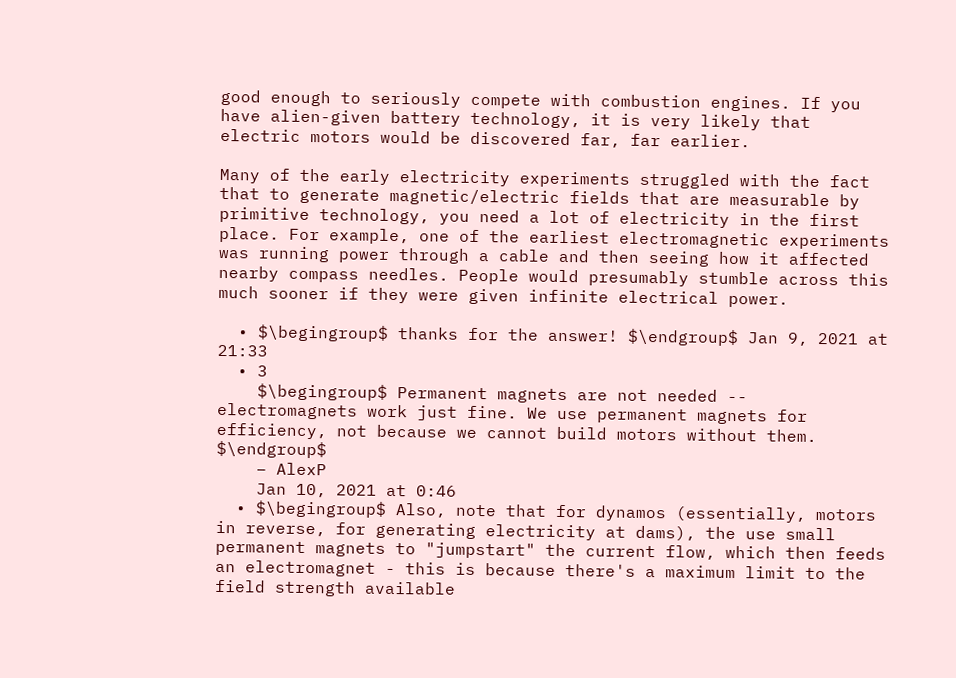good enough to seriously compete with combustion engines. If you have alien-given battery technology, it is very likely that electric motors would be discovered far, far earlier.

Many of the early electricity experiments struggled with the fact that to generate magnetic/electric fields that are measurable by primitive technology, you need a lot of electricity in the first place. For example, one of the earliest electromagnetic experiments was running power through a cable and then seeing how it affected nearby compass needles. People would presumably stumble across this much sooner if they were given infinite electrical power.

  • $\begingroup$ thanks for the answer! $\endgroup$ Jan 9, 2021 at 21:33
  • 3
    $\begingroup$ Permanent magnets are not needed -- electromagnets work just fine. We use permanent magnets for efficiency, not because we cannot build motors without them. $\endgroup$
    – AlexP
    Jan 10, 2021 at 0:46
  • $\begingroup$ Also, note that for dynamos (essentially, motors in reverse, for generating electricity at dams), the use small permanent magnets to "jumpstart" the current flow, which then feeds an electromagnet - this is because there's a maximum limit to the field strength available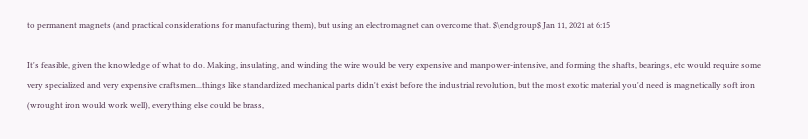to permanent magnets (and practical considerations for manufacturing them), but using an electromagnet can overcome that. $\endgroup$ Jan 11, 2021 at 6:15

It's feasible, given the knowledge of what to do. Making, insulating, and winding the wire would be very expensive and manpower-intensive, and forming the shafts, bearings, etc would require some very specialized and very expensive craftsmen...things like standardized mechanical parts didn't exist before the industrial revolution, but the most exotic material you'd need is magnetically soft iron (wrought iron would work well), everything else could be brass,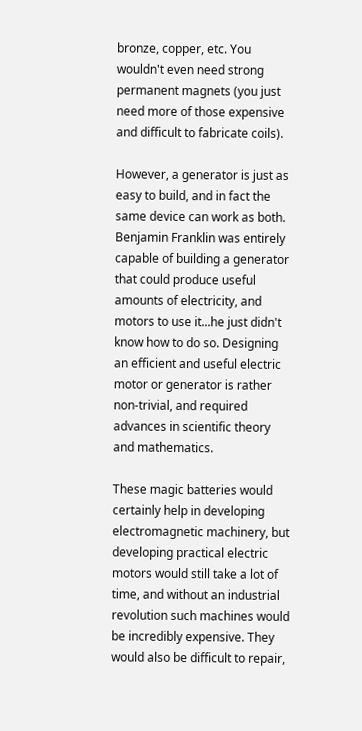bronze, copper, etc. You wouldn't even need strong permanent magnets (you just need more of those expensive and difficult to fabricate coils).

However, a generator is just as easy to build, and in fact the same device can work as both. Benjamin Franklin was entirely capable of building a generator that could produce useful amounts of electricity, and motors to use it...he just didn't know how to do so. Designing an efficient and useful electric motor or generator is rather non-trivial, and required advances in scientific theory and mathematics.

These magic batteries would certainly help in developing electromagnetic machinery, but developing practical electric motors would still take a lot of time, and without an industrial revolution such machines would be incredibly expensive. They would also be difficult to repair,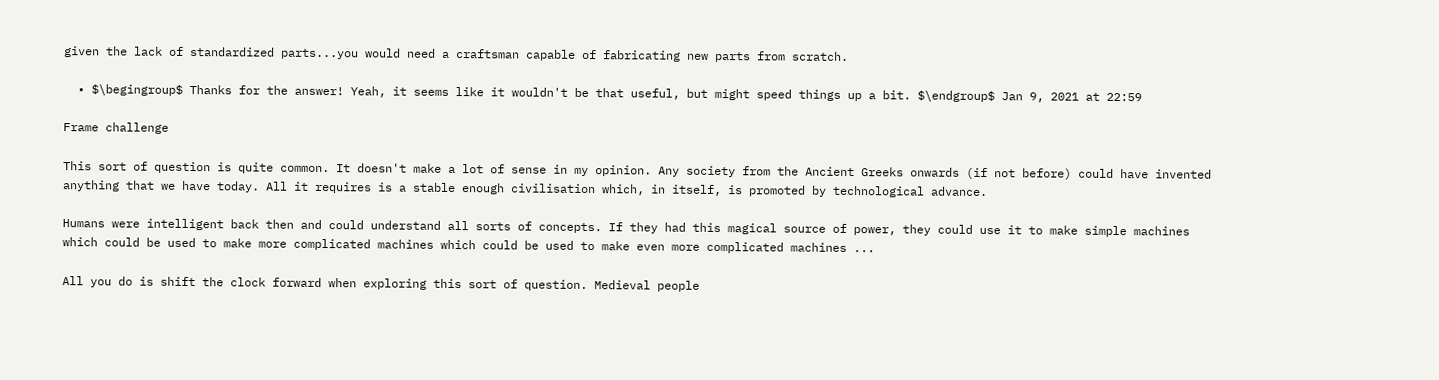given the lack of standardized parts...you would need a craftsman capable of fabricating new parts from scratch.

  • $\begingroup$ Thanks for the answer! Yeah, it seems like it wouldn't be that useful, but might speed things up a bit. $\endgroup$ Jan 9, 2021 at 22:59

Frame challenge

This sort of question is quite common. It doesn't make a lot of sense in my opinion. Any society from the Ancient Greeks onwards (if not before) could have invented anything that we have today. All it requires is a stable enough civilisation which, in itself, is promoted by technological advance.

Humans were intelligent back then and could understand all sorts of concepts. If they had this magical source of power, they could use it to make simple machines which could be used to make more complicated machines which could be used to make even more complicated machines ...

All you do is shift the clock forward when exploring this sort of question. Medieval people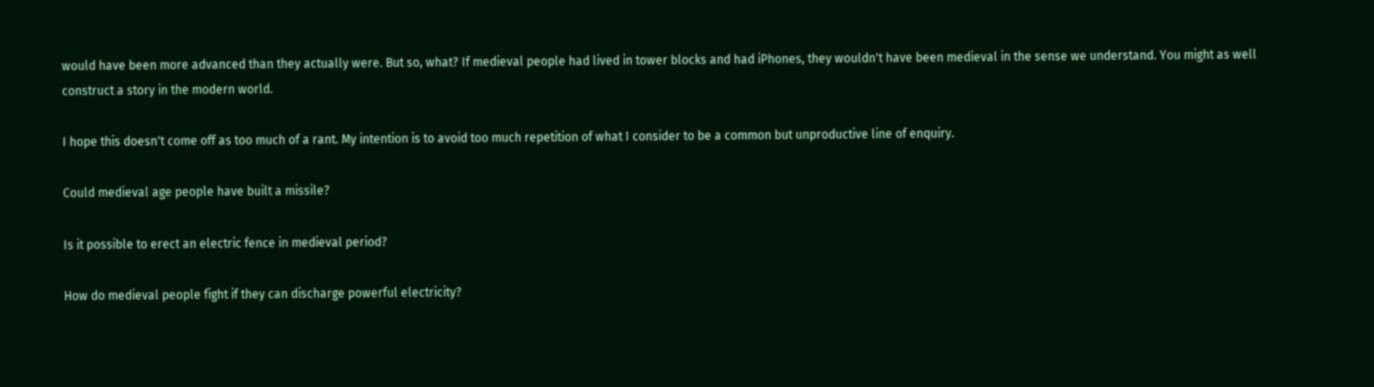would have been more advanced than they actually were. But so, what? If medieval people had lived in tower blocks and had iPhones, they wouldn't have been medieval in the sense we understand. You might as well construct a story in the modern world.

I hope this doesn't come off as too much of a rant. My intention is to avoid too much repetition of what I consider to be a common but unproductive line of enquiry.

Could medieval age people have built a missile?

Is it possible to erect an electric fence in medieval period?

How do medieval people fight if they can discharge powerful electricity?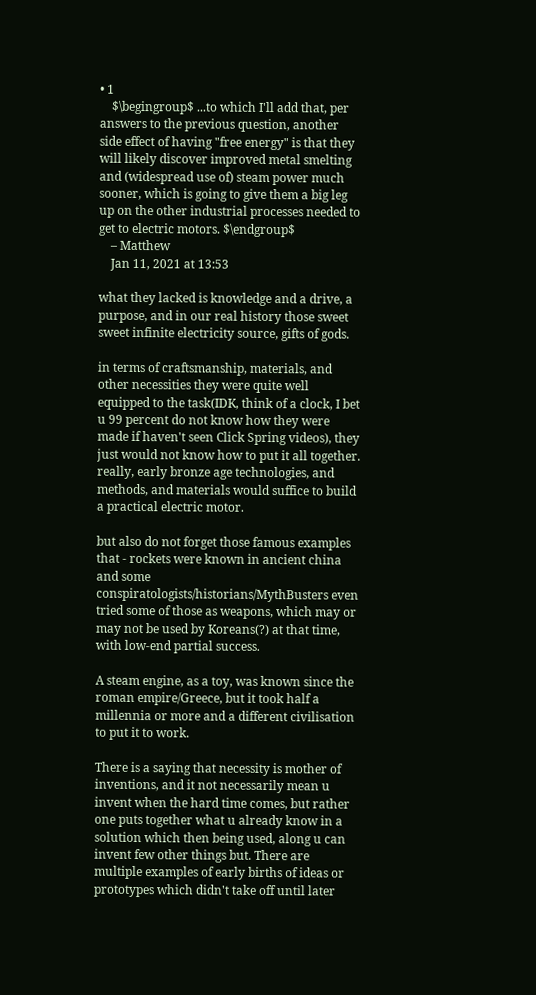• 1
    $\begingroup$ ...to which I'll add that, per answers to the previous question, another side effect of having "free energy" is that they will likely discover improved metal smelting and (widespread use of) steam power much sooner, which is going to give them a big leg up on the other industrial processes needed to get to electric motors. $\endgroup$
    – Matthew
    Jan 11, 2021 at 13:53

what they lacked is knowledge and a drive, a purpose, and in our real history those sweet sweet infinite electricity source, gifts of gods.

in terms of craftsmanship, materials, and other necessities they were quite well equipped to the task(IDK, think of a clock, I bet u 99 percent do not know how they were made if haven't seen Click Spring videos), they just would not know how to put it all together. really, early bronze age technologies, and methods, and materials would suffice to build a practical electric motor.

but also do not forget those famous examples that - rockets were known in ancient china and some conspiratologists/historians/MythBusters even tried some of those as weapons, which may or may not be used by Koreans(?) at that time, with low-end partial success.

A steam engine, as a toy, was known since the roman empire/Greece, but it took half a millennia or more and a different civilisation to put it to work.

There is a saying that necessity is mother of inventions, and it not necessarily mean u invent when the hard time comes, but rather one puts together what u already know in a solution which then being used, along u can invent few other things but. There are multiple examples of early births of ideas or prototypes which didn't take off until later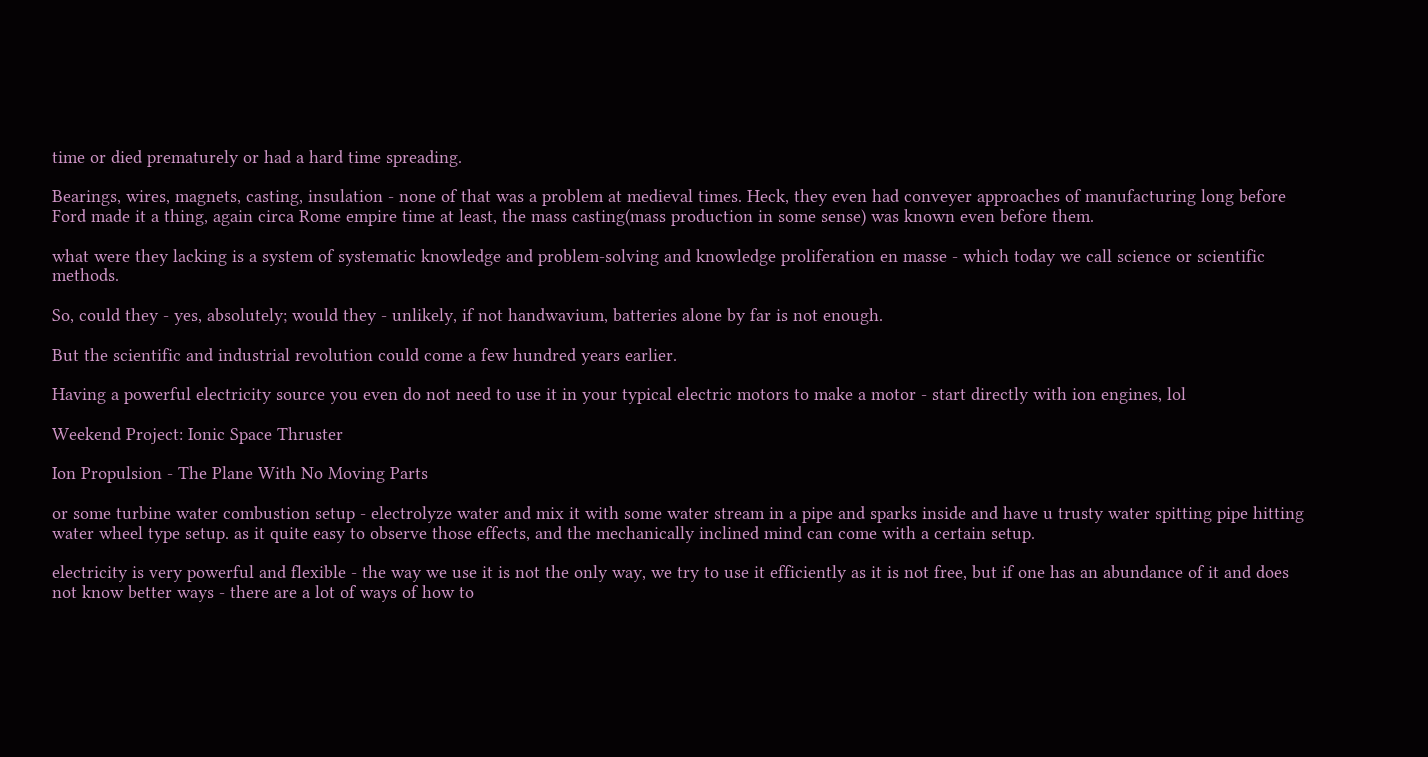time or died prematurely or had a hard time spreading.

Bearings, wires, magnets, casting, insulation - none of that was a problem at medieval times. Heck, they even had conveyer approaches of manufacturing long before Ford made it a thing, again circa Rome empire time at least, the mass casting(mass production in some sense) was known even before them.

what were they lacking is a system of systematic knowledge and problem-solving and knowledge proliferation en masse - which today we call science or scientific methods.

So, could they - yes, absolutely; would they - unlikely, if not handwavium, batteries alone by far is not enough.

But the scientific and industrial revolution could come a few hundred years earlier.

Having a powerful electricity source you even do not need to use it in your typical electric motors to make a motor - start directly with ion engines, lol

Weekend Project: Ionic Space Thruster

Ion Propulsion - The Plane With No Moving Parts

or some turbine water combustion setup - electrolyze water and mix it with some water stream in a pipe and sparks inside and have u trusty water spitting pipe hitting water wheel type setup. as it quite easy to observe those effects, and the mechanically inclined mind can come with a certain setup.

electricity is very powerful and flexible - the way we use it is not the only way, we try to use it efficiently as it is not free, but if one has an abundance of it and does not know better ways - there are a lot of ways of how to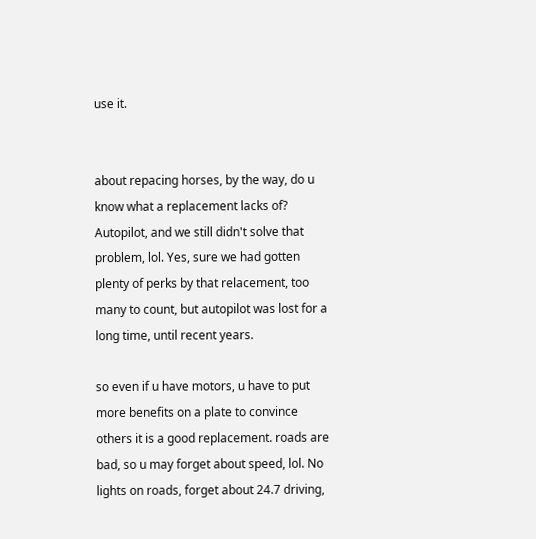use it.


about repacing horses, by the way, do u know what a replacement lacks of? Autopilot, and we still didn't solve that problem, lol. Yes, sure we had gotten plenty of perks by that relacement, too many to count, but autopilot was lost for a long time, until recent years.

so even if u have motors, u have to put more benefits on a plate to convince others it is a good replacement. roads are bad, so u may forget about speed, lol. No lights on roads, forget about 24.7 driving,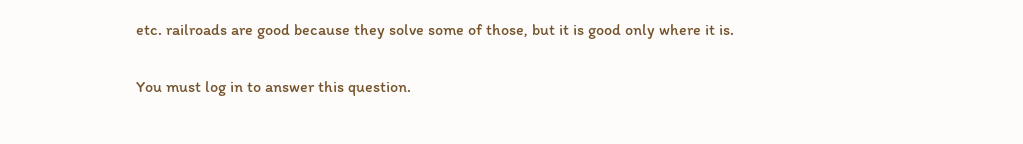etc. railroads are good because they solve some of those, but it is good only where it is.


You must log in to answer this question.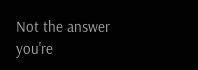Not the answer you're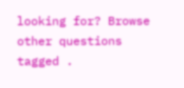looking for? Browse other questions tagged .